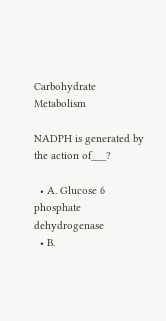Carbohydrate Metabolism

NADPH is generated by the action of___?

  • A. Glucose 6 phosphate dehydrogenase
  • B.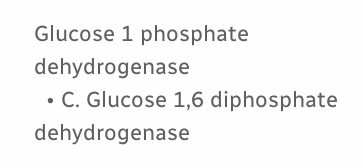Glucose 1 phosphate dehydrogenase
  • C. Glucose 1,6 diphosphate dehydrogenase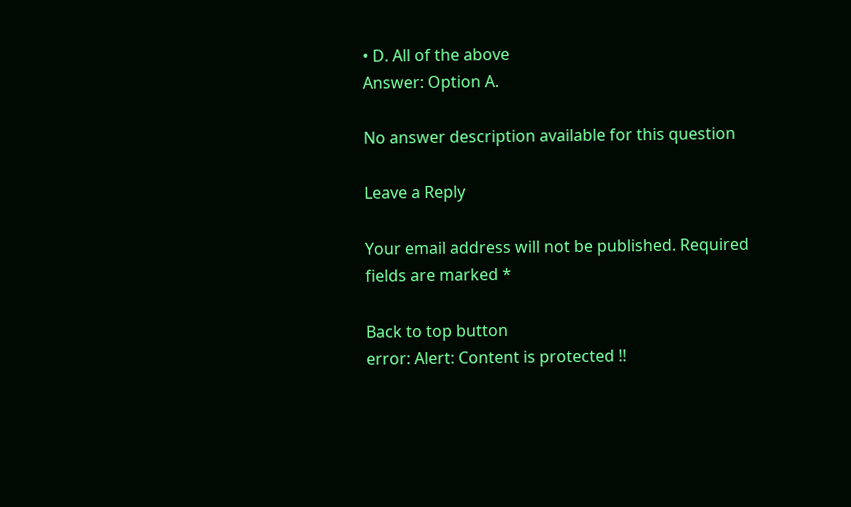• D. All of the above
Answer: Option A.

No answer description available for this question

Leave a Reply

Your email address will not be published. Required fields are marked *

Back to top button
error: Alert: Content is protected !!